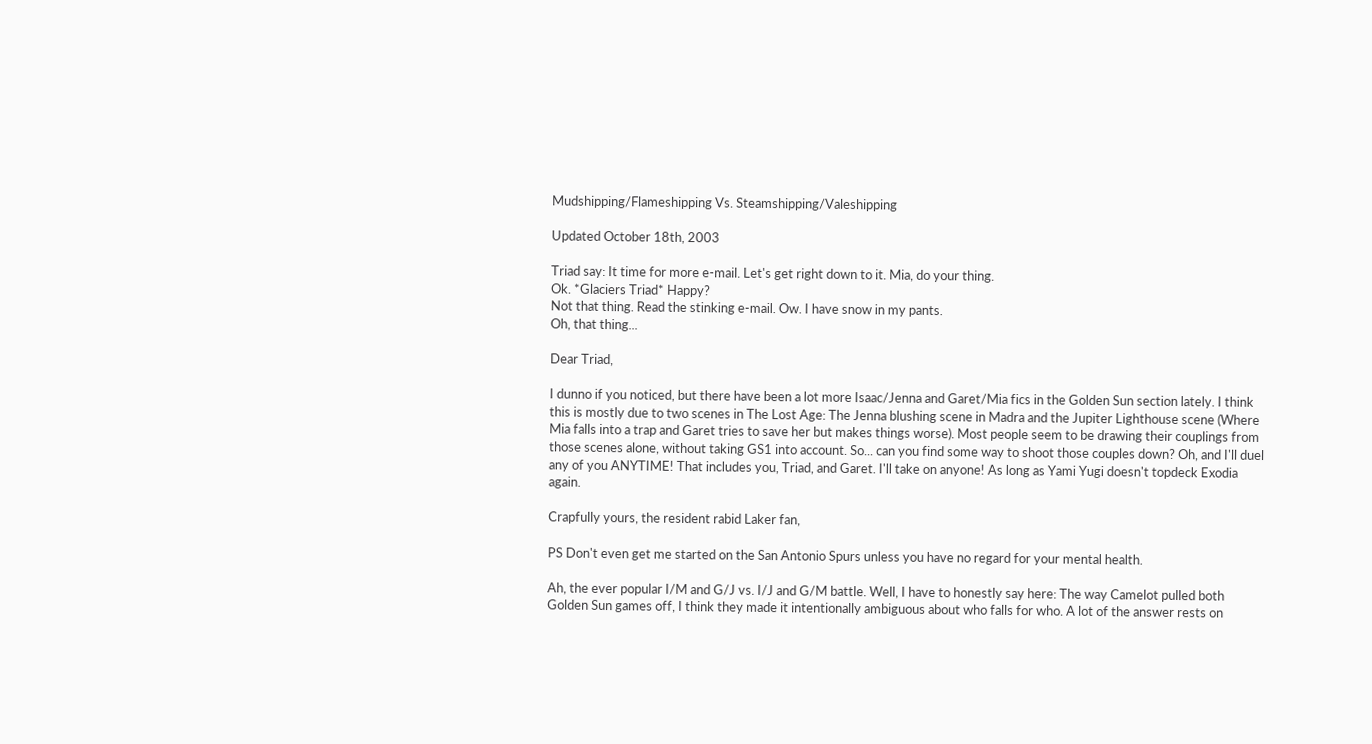Mudshipping/Flameshipping Vs. Steamshipping/Valeshipping

Updated October 18th, 2003

Triad say: It time for more e-mail. Let's get right down to it. Mia, do your thing.
Ok. *Glaciers Triad* Happy?
Not that thing. Read the stinking e-mail. Ow. I have snow in my pants.
Oh, that thing...

Dear Triad,

I dunno if you noticed, but there have been a lot more Isaac/Jenna and Garet/Mia fics in the Golden Sun section lately. I think this is mostly due to two scenes in The Lost Age: The Jenna blushing scene in Madra and the Jupiter Lighthouse scene (Where Mia falls into a trap and Garet tries to save her but makes things worse). Most people seem to be drawing their couplings from those scenes alone, without taking GS1 into account. So... can you find some way to shoot those couples down? Oh, and I'll duel any of you ANYTIME! That includes you, Triad, and Garet. I'll take on anyone! As long as Yami Yugi doesn't topdeck Exodia again.

Crapfully yours, the resident rabid Laker fan,

PS Don't even get me started on the San Antonio Spurs unless you have no regard for your mental health.

Ah, the ever popular I/M and G/J vs. I/J and G/M battle. Well, I have to honestly say here: The way Camelot pulled both Golden Sun games off, I think they made it intentionally ambiguous about who falls for who. A lot of the answer rests on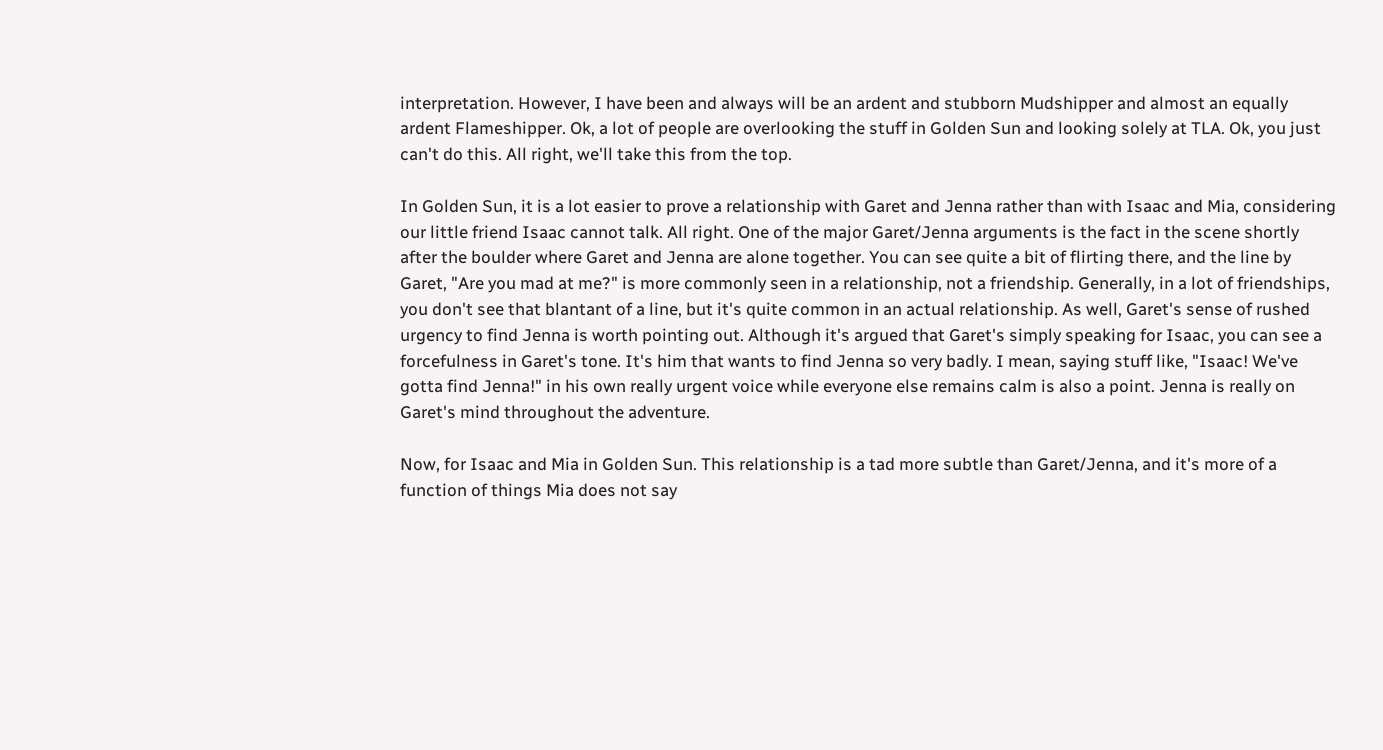interpretation. However, I have been and always will be an ardent and stubborn Mudshipper and almost an equally ardent Flameshipper. Ok, a lot of people are overlooking the stuff in Golden Sun and looking solely at TLA. Ok, you just can't do this. All right, we'll take this from the top.

In Golden Sun, it is a lot easier to prove a relationship with Garet and Jenna rather than with Isaac and Mia, considering our little friend Isaac cannot talk. All right. One of the major Garet/Jenna arguments is the fact in the scene shortly after the boulder where Garet and Jenna are alone together. You can see quite a bit of flirting there, and the line by Garet, "Are you mad at me?" is more commonly seen in a relationship, not a friendship. Generally, in a lot of friendships, you don't see that blantant of a line, but it's quite common in an actual relationship. As well, Garet's sense of rushed urgency to find Jenna is worth pointing out. Although it's argued that Garet's simply speaking for Isaac, you can see a forcefulness in Garet's tone. It's him that wants to find Jenna so very badly. I mean, saying stuff like, "Isaac! We've gotta find Jenna!" in his own really urgent voice while everyone else remains calm is also a point. Jenna is really on Garet's mind throughout the adventure.

Now, for Isaac and Mia in Golden Sun. This relationship is a tad more subtle than Garet/Jenna, and it's more of a function of things Mia does not say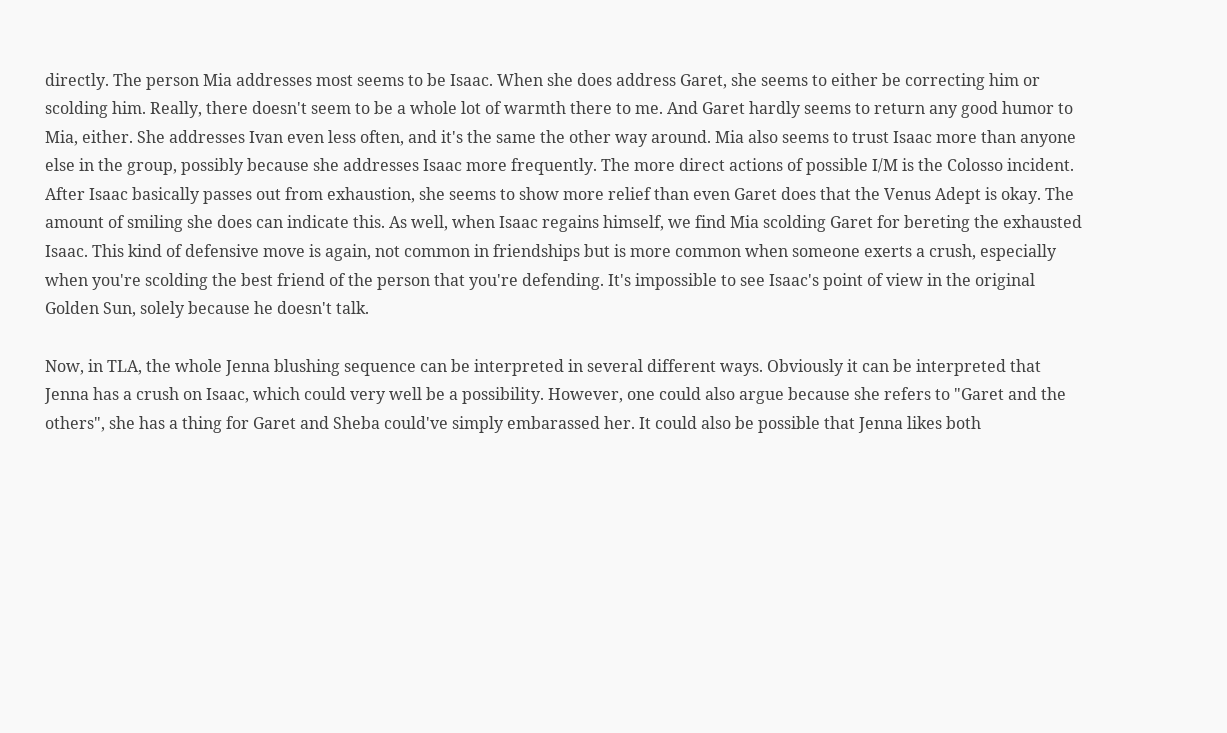directly. The person Mia addresses most seems to be Isaac. When she does address Garet, she seems to either be correcting him or scolding him. Really, there doesn't seem to be a whole lot of warmth there to me. And Garet hardly seems to return any good humor to Mia, either. She addresses Ivan even less often, and it's the same the other way around. Mia also seems to trust Isaac more than anyone else in the group, possibly because she addresses Isaac more frequently. The more direct actions of possible I/M is the Colosso incident. After Isaac basically passes out from exhaustion, she seems to show more relief than even Garet does that the Venus Adept is okay. The amount of smiling she does can indicate this. As well, when Isaac regains himself, we find Mia scolding Garet for bereting the exhausted Isaac. This kind of defensive move is again, not common in friendships but is more common when someone exerts a crush, especially when you're scolding the best friend of the person that you're defending. It's impossible to see Isaac's point of view in the original Golden Sun, solely because he doesn't talk.

Now, in TLA, the whole Jenna blushing sequence can be interpreted in several different ways. Obviously it can be interpreted that Jenna has a crush on Isaac, which could very well be a possibility. However, one could also argue because she refers to "Garet and the others", she has a thing for Garet and Sheba could've simply embarassed her. It could also be possible that Jenna likes both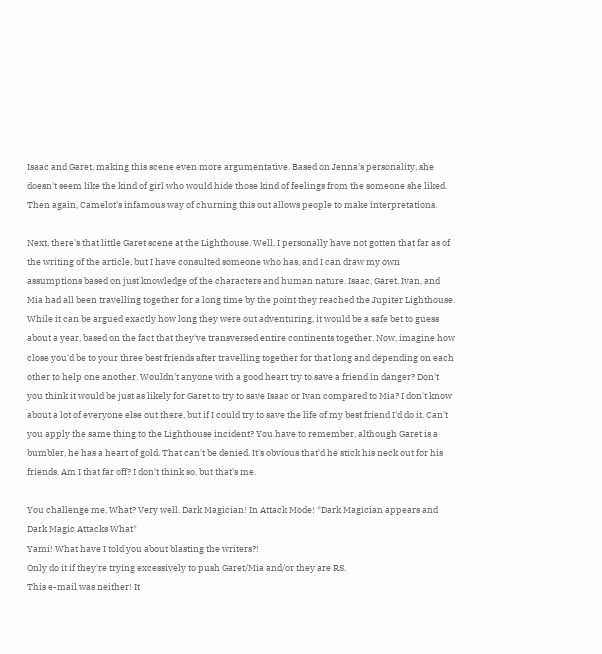Isaac and Garet, making this scene even more argumentative. Based on Jenna's personality, she doesn't seem like the kind of girl who would hide those kind of feelings from the someone she liked. Then again, Camelot's infamous way of churning this out allows people to make interpretations.

Next, there's that little Garet scene at the Lighthouse. Well, I personally have not gotten that far as of the writing of the article, but I have consulted someone who has, and I can draw my own assumptions based on just knowledge of the characters and human nature. Isaac, Garet, Ivan, and Mia had all been travelling together for a long time by the point they reached the Jupiter Lighthouse. While it can be argued exactly how long they were out adventuring, it would be a safe bet to guess about a year, based on the fact that they've transversed entire continents together. Now, imagine how close you'd be to your three best friends after travelling together for that long and depending on each other to help one another. Wouldn't anyone with a good heart try to save a friend in danger? Don't you think it would be just as likely for Garet to try to save Isaac or Ivan compared to Mia? I don't know about a lot of everyone else out there, but if I could try to save the life of my best friend I'd do it. Can't you apply the same thing to the Lighthouse incident? You have to remember, although Garet is a bumbler, he has a heart of gold. That can't be denied. It's obvious that'd he stick his neck out for his friends. Am I that far off? I don't think so, but that's me.

You challenge me, What? Very well. Dark Magician! In Attack Mode! *Dark Magician appears and Dark Magic Attacks What*
Yami! What have I told you about blasting the writers?!
Only do it if they're trying excessively to push Garet/Mia and/or they are RS.
This e-mail was neither! It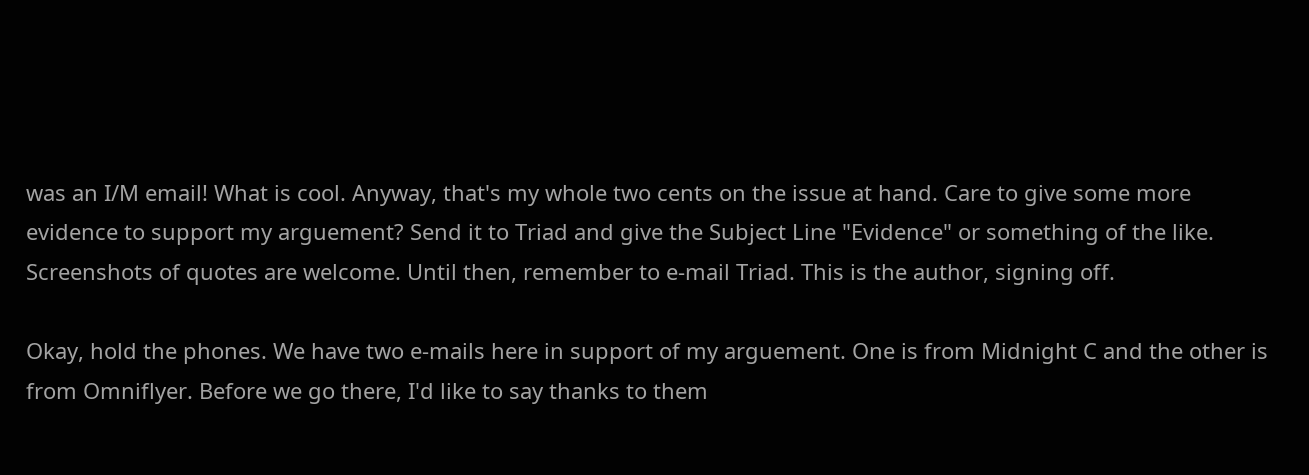was an I/M email! What is cool. Anyway, that's my whole two cents on the issue at hand. Care to give some more evidence to support my arguement? Send it to Triad and give the Subject Line "Evidence" or something of the like. Screenshots of quotes are welcome. Until then, remember to e-mail Triad. This is the author, signing off.

Okay, hold the phones. We have two e-mails here in support of my arguement. One is from Midnight C and the other is from Omniflyer. Before we go there, I'd like to say thanks to them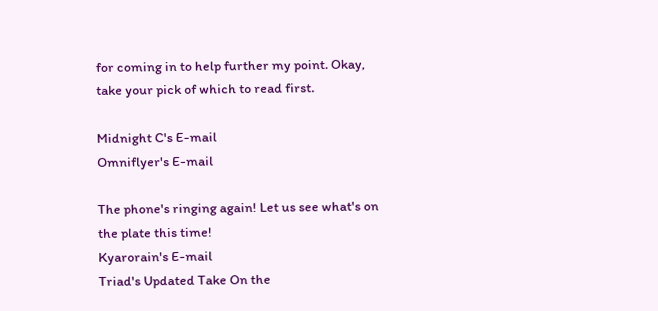for coming in to help further my point. Okay, take your pick of which to read first.

Midnight C's E-mail
Omniflyer's E-mail

The phone's ringing again! Let us see what's on the plate this time!
Kyarorain's E-mail
Triad's Updated Take On the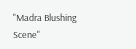"Madra Blushing Scene"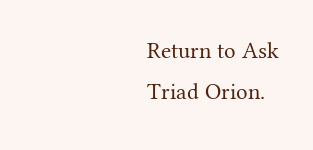Return to Ask Triad Orion.